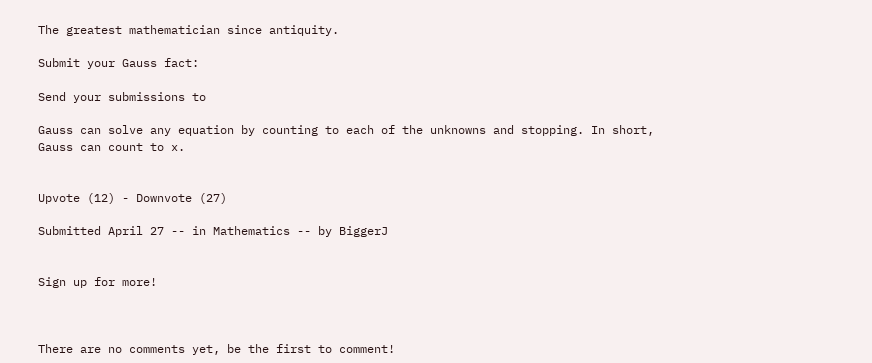The greatest mathematician since antiquity.

Submit your Gauss fact:

Send your submissions to

Gauss can solve any equation by counting to each of the unknowns and stopping. In short, Gauss can count to x.


Upvote (12) - Downvote (27)

Submitted April 27 -- in Mathematics -- by BiggerJ


Sign up for more!



There are no comments yet, be the first to comment!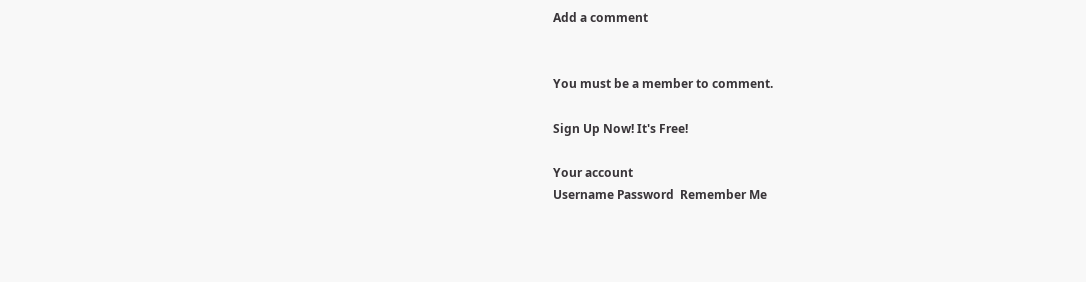Add a comment


You must be a member to comment.

Sign Up Now! It's Free!

Your account
Username Password  Remember Me